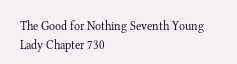The Good for Nothing Seventh Young Lady Chapter 730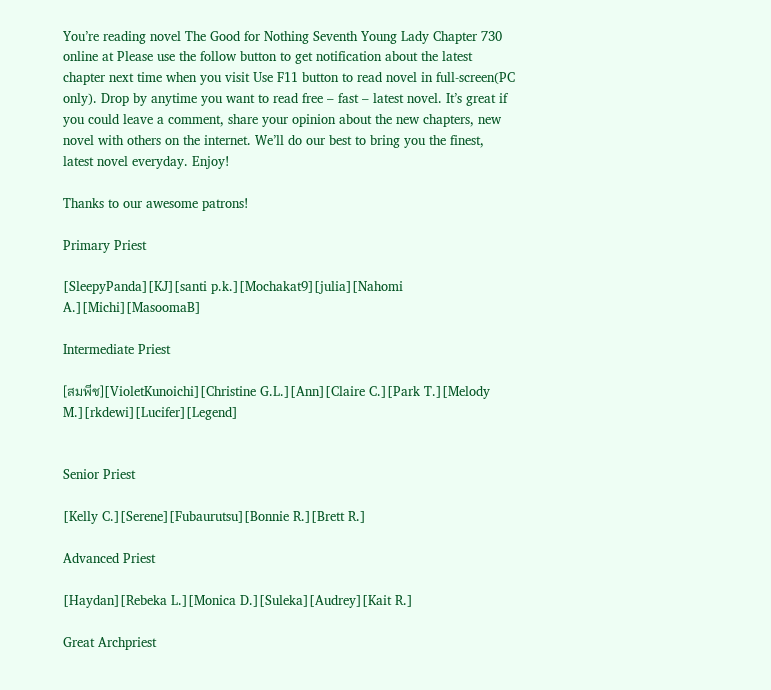You’re reading novel The Good for Nothing Seventh Young Lady Chapter 730 online at Please use the follow button to get notification about the latest chapter next time when you visit Use F11 button to read novel in full-screen(PC only). Drop by anytime you want to read free – fast – latest novel. It’s great if you could leave a comment, share your opinion about the new chapters, new novel with others on the internet. We’ll do our best to bring you the finest, latest novel everyday. Enjoy!

Thanks to our awesome patrons!

Primary Priest

[SleepyPanda][KJ][santi p.k.][Mochakat9][julia][Nahomi A.][Michi][MasoomaB]

Intermediate Priest

[สมพีช][VioletKunoichi][Christine G.L.][Ann][Claire C.][Park T.][Melody M.][rkdewi][Lucifer][Legend]


Senior Priest

[Kelly C.][Serene][Fubaurutsu][Bonnie R.][Brett R.]

Advanced Priest

[Haydan][Rebeka L.][Monica D.][Suleka][Audrey][Kait R.]

Great Archpriest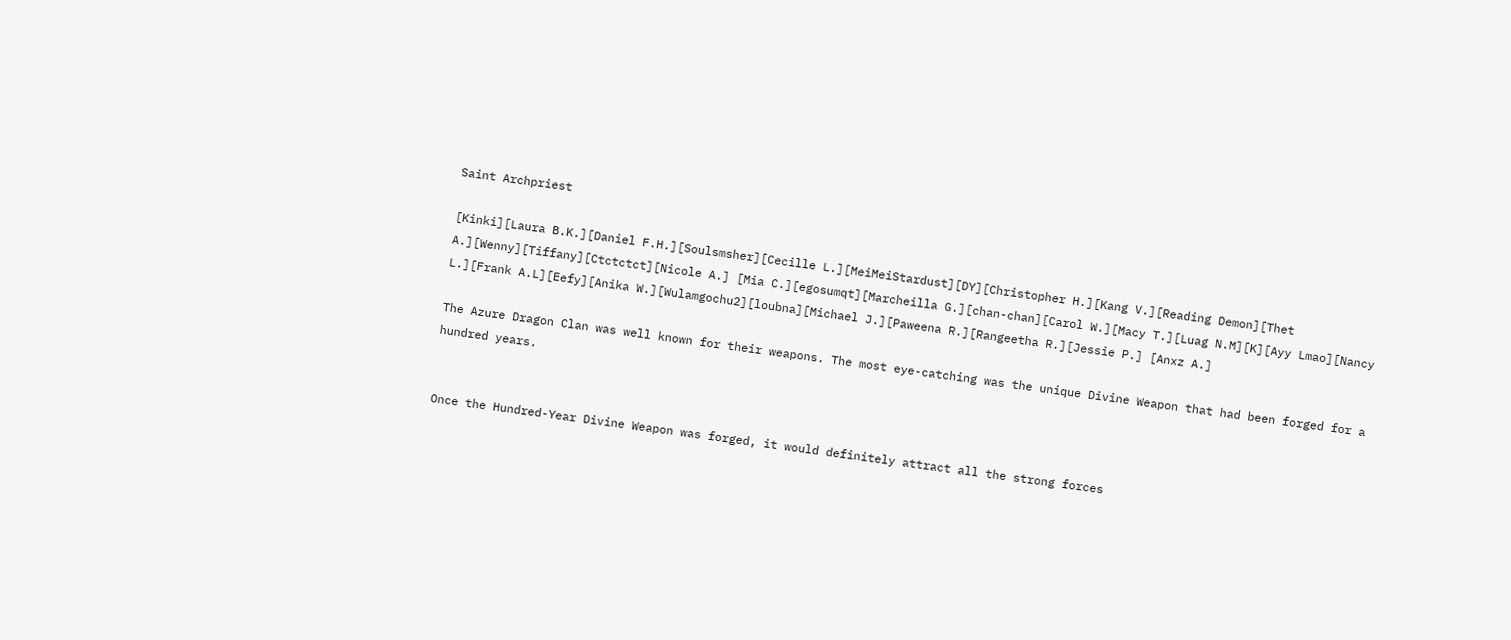Saint Archpriest

[Kinki][Laura B.K.][Daniel F.H.][Soulsmsher][Cecille L.][MeiMeiStardust][DY][Christopher H.][Kang V.][Reading Demon][Thet A.][Wenny][Tiffany][Ctctctct][Nicole A.] [Mia C.][egosumqt][Marcheilla G.][chan-chan][Carol W.][Macy T.][Luag N.M][K][Ayy Lmao][Nancy L.][Frank A.L][Eefy][Anika W.][Wulamgochu2][loubna][Michael J.][Paweena R.][Rangeetha R.][Jessie P.] [Anxz A.]

The Azure Dragon Clan was well known for their weapons. The most eye-catching was the unique Divine Weapon that had been forged for a hundred years.


Once the Hundred-Year Divine Weapon was forged, it would definitely attract all the strong forces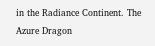in the Radiance Continent. The Azure Dragon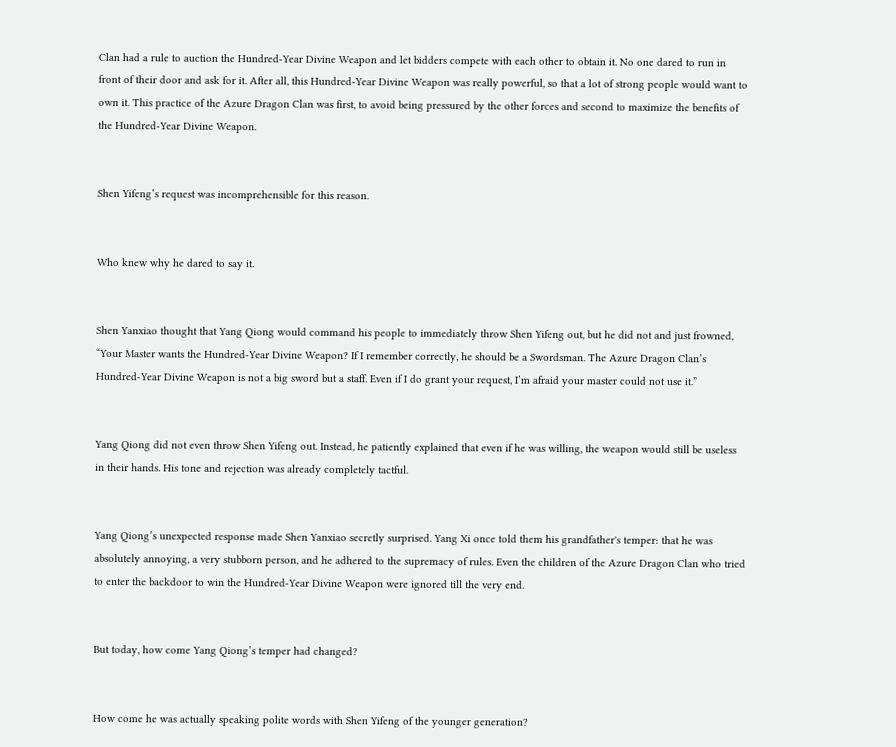Clan had a rule to auction the Hundred-Year Divine Weapon and let bidders compete with each other to obtain it. No one dared to run in front of their door and ask for it. After all, this Hundred-Year Divine Weapon was really powerful, so that a lot of strong people would want to own it. This practice of the Azure Dragon Clan was first, to avoid being pressured by the other forces and second to maximize the benefits of the Hundred-Year Divine Weapon.


Shen Yifeng’s request was incomprehensible for this reason.


Who knew why he dared to say it.


Shen Yanxiao thought that Yang Qiong would command his people to immediately throw Shen Yifeng out, but he did not and just frowned, “Your Master wants the Hundred-Year Divine Weapon? If I remember correctly, he should be a Swordsman. The Azure Dragon Clan’s Hundred-Year Divine Weapon is not a big sword but a staff. Even if I do grant your request, I’m afraid your master could not use it.”


Yang Qiong did not even throw Shen Yifeng out. Instead, he patiently explained that even if he was willing, the weapon would still be useless in their hands. His tone and rejection was already completely tactful.


Yang Qiong’s unexpected response made Shen Yanxiao secretly surprised. Yang Xi once told them his grandfather's temper: that he was absolutely annoying, a very stubborn person, and he adhered to the supremacy of rules. Even the children of the Azure Dragon Clan who tried to enter the backdoor to win the Hundred-Year Divine Weapon were ignored till the very end.


But today, how come Yang Qiong’s temper had changed?


How come he was actually speaking polite words with Shen Yifeng of the younger generation?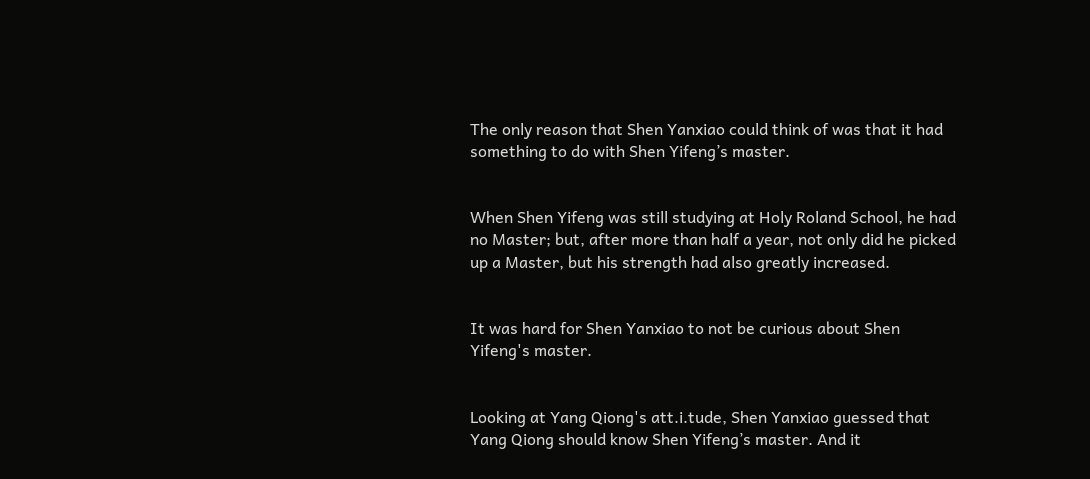The only reason that Shen Yanxiao could think of was that it had something to do with Shen Yifeng’s master.


When Shen Yifeng was still studying at Holy Roland School, he had no Master; but, after more than half a year, not only did he picked up a Master, but his strength had also greatly increased.


It was hard for Shen Yanxiao to not be curious about Shen Yifeng's master.


Looking at Yang Qiong's att.i.tude, Shen Yanxiao guessed that Yang Qiong should know Shen Yifeng’s master. And it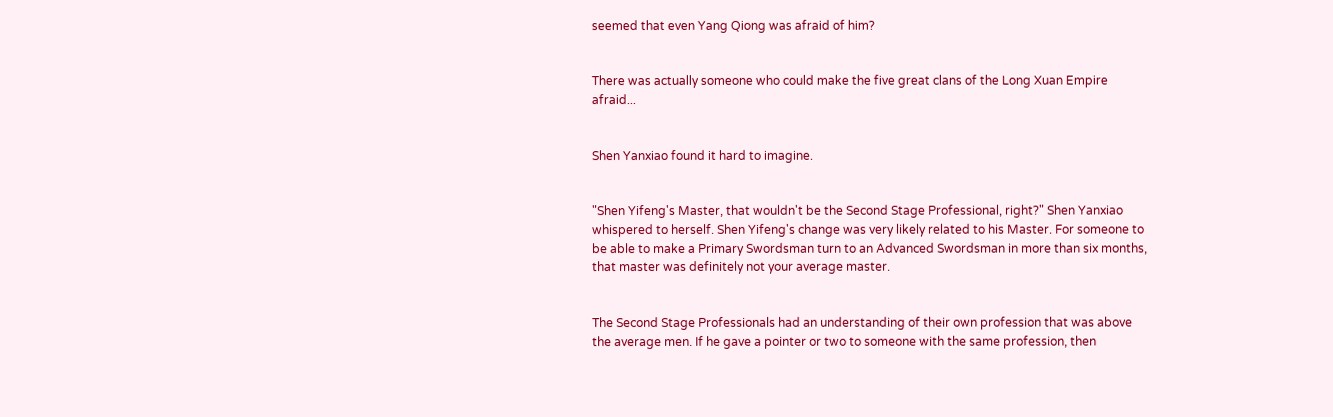seemed that even Yang Qiong was afraid of him?


There was actually someone who could make the five great clans of the Long Xuan Empire afraid...


Shen Yanxiao found it hard to imagine.


"Shen Yifeng's Master, that wouldn't be the Second Stage Professional, right?" Shen Yanxiao whispered to herself. Shen Yifeng's change was very likely related to his Master. For someone to be able to make a Primary Swordsman turn to an Advanced Swordsman in more than six months, that master was definitely not your average master.


The Second Stage Professionals had an understanding of their own profession that was above the average men. If he gave a pointer or two to someone with the same profession, then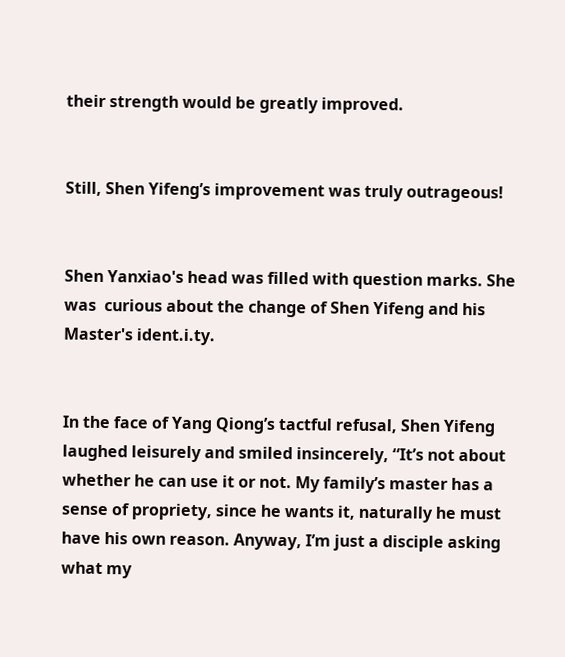their strength would be greatly improved.


Still, Shen Yifeng’s improvement was truly outrageous!


Shen Yanxiao's head was filled with question marks. She was  curious about the change of Shen Yifeng and his Master's ident.i.ty.


In the face of Yang Qiong’s tactful refusal, Shen Yifeng laughed leisurely and smiled insincerely, “It’s not about whether he can use it or not. My family’s master has a sense of propriety, since he wants it, naturally he must have his own reason. Anyway, I’m just a disciple asking what my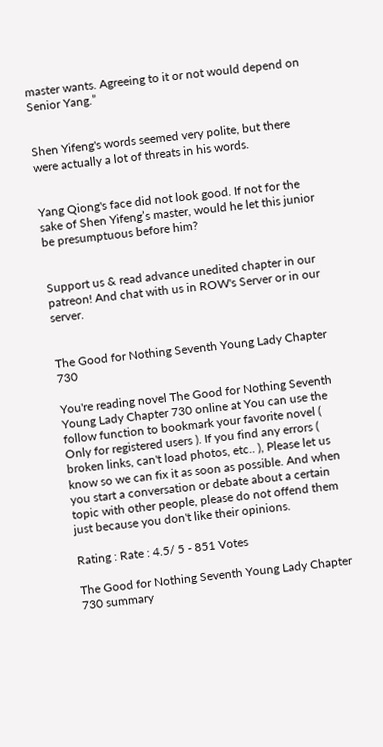master wants. Agreeing to it or not would depend on Senior Yang.”


Shen Yifeng's words seemed very polite, but there were actually a lot of threats in his words.


Yang Qiong's face did not look good. If not for the sake of Shen Yifeng’s master, would he let this junior be presumptuous before him?


Support us & read advance unedited chapter in our patreon! And chat with us in ROW's Server or in our server.


The Good for Nothing Seventh Young Lady Chapter 730

You're reading novel The Good for Nothing Seventh Young Lady Chapter 730 online at You can use the follow function to bookmark your favorite novel ( Only for registered users ). If you find any errors ( broken links, can't load photos, etc.. ), Please let us know so we can fix it as soon as possible. And when you start a conversation or debate about a certain topic with other people, please do not offend them just because you don't like their opinions.

Rating : Rate : 4.5/ 5 - 851 Votes

The Good for Nothing Seventh Young Lady Chapter 730 summary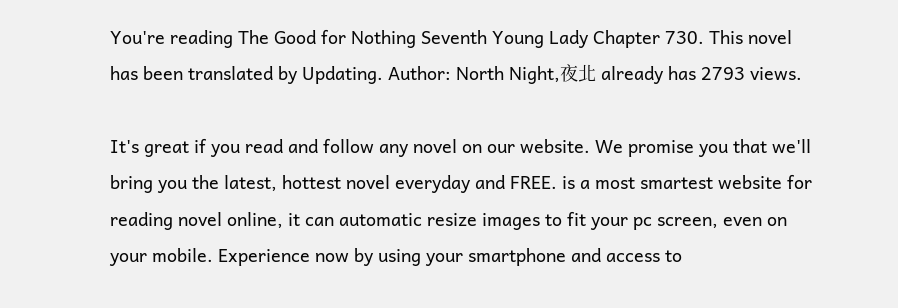You're reading The Good for Nothing Seventh Young Lady Chapter 730. This novel has been translated by Updating. Author: North Night,夜北 already has 2793 views.

It's great if you read and follow any novel on our website. We promise you that we'll bring you the latest, hottest novel everyday and FREE. is a most smartest website for reading novel online, it can automatic resize images to fit your pc screen, even on your mobile. Experience now by using your smartphone and access to